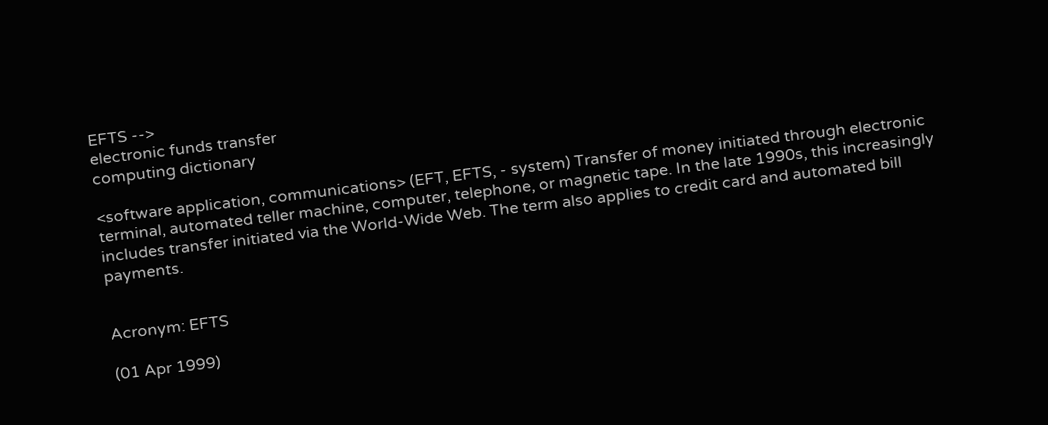EFTS -->
electronic funds transfer
computing dictionary

<software application, communications> (EFT, EFTS, - system) Transfer of money initiated through electronic terminal, automated teller machine, computer, telephone, or magnetic tape. In the late 1990s, this increasingly includes transfer initiated via the World-Wide Web. The term also applies to credit card and automated bill payments.


Acronym: EFTS

(01 Apr 1999)